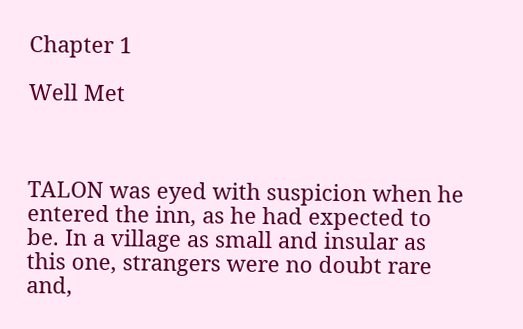Chapter 1

Well Met



TALON was eyed with suspicion when he entered the inn, as he had expected to be. In a village as small and insular as this one, strangers were no doubt rare and,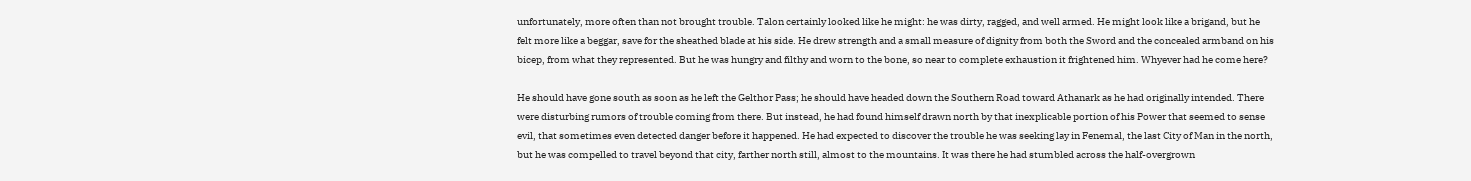unfortunately, more often than not brought trouble. Talon certainly looked like he might: he was dirty, ragged, and well armed. He might look like a brigand, but he felt more like a beggar, save for the sheathed blade at his side. He drew strength and a small measure of dignity from both the Sword and the concealed armband on his bicep, from what they represented. But he was hungry and filthy and worn to the bone, so near to complete exhaustion it frightened him. Whyever had he come here?

He should have gone south as soon as he left the Gelthor Pass; he should have headed down the Southern Road toward Athanark as he had originally intended. There were disturbing rumors of trouble coming from there. But instead, he had found himself drawn north by that inexplicable portion of his Power that seemed to sense evil, that sometimes even detected danger before it happened. He had expected to discover the trouble he was seeking lay in Fenemal, the last City of Man in the north, but he was compelled to travel beyond that city, farther north still, almost to the mountains. It was there he had stumbled across the half-overgrown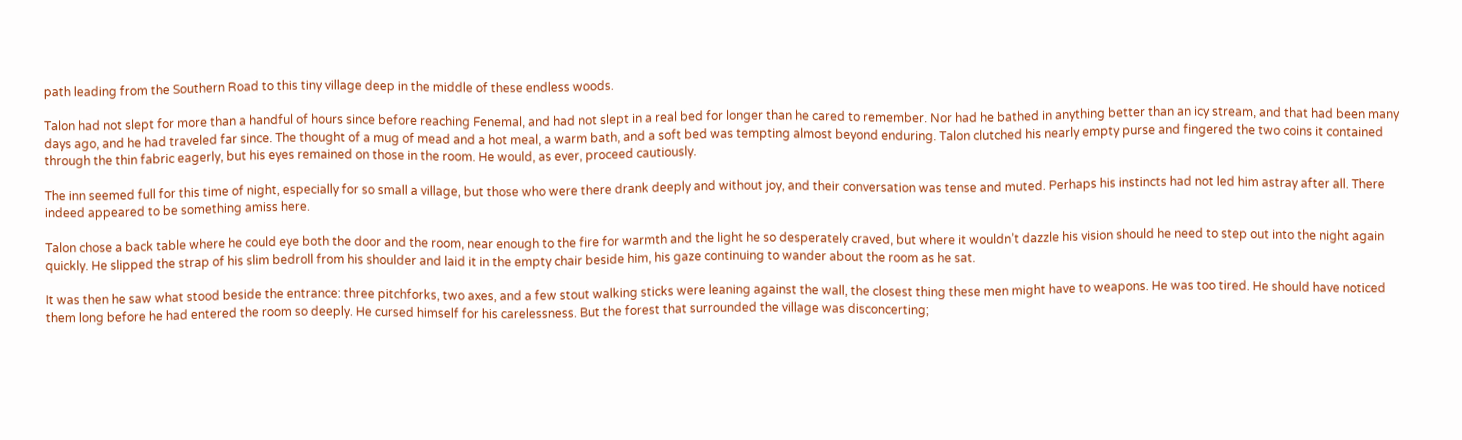path leading from the Southern Road to this tiny village deep in the middle of these endless woods.

Talon had not slept for more than a handful of hours since before reaching Fenemal, and had not slept in a real bed for longer than he cared to remember. Nor had he bathed in anything better than an icy stream, and that had been many days ago, and he had traveled far since. The thought of a mug of mead and a hot meal, a warm bath, and a soft bed was tempting almost beyond enduring. Talon clutched his nearly empty purse and fingered the two coins it contained through the thin fabric eagerly, but his eyes remained on those in the room. He would, as ever, proceed cautiously.

The inn seemed full for this time of night, especially for so small a village, but those who were there drank deeply and without joy, and their conversation was tense and muted. Perhaps his instincts had not led him astray after all. There indeed appeared to be something amiss here.

Talon chose a back table where he could eye both the door and the room, near enough to the fire for warmth and the light he so desperately craved, but where it wouldn’t dazzle his vision should he need to step out into the night again quickly. He slipped the strap of his slim bedroll from his shoulder and laid it in the empty chair beside him, his gaze continuing to wander about the room as he sat.

It was then he saw what stood beside the entrance: three pitchforks, two axes, and a few stout walking sticks were leaning against the wall, the closest thing these men might have to weapons. He was too tired. He should have noticed them long before he had entered the room so deeply. He cursed himself for his carelessness. But the forest that surrounded the village was disconcerting;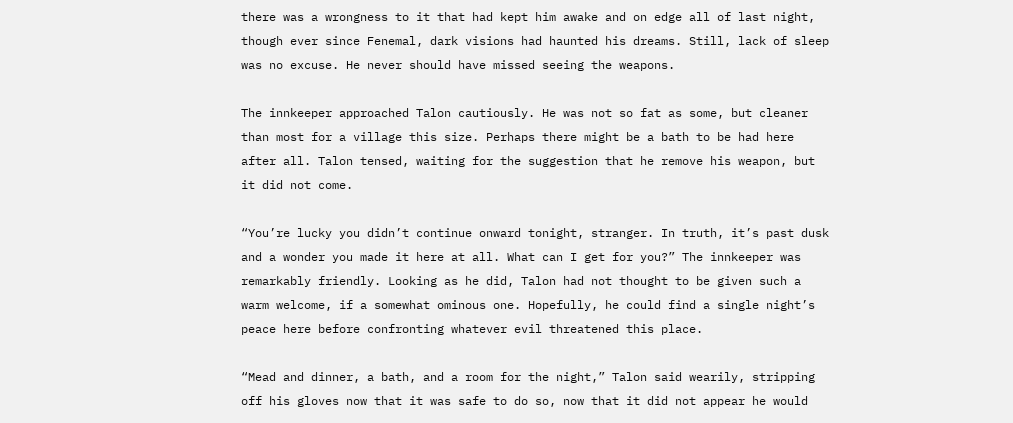there was a wrongness to it that had kept him awake and on edge all of last night, though ever since Fenemal, dark visions had haunted his dreams. Still, lack of sleep was no excuse. He never should have missed seeing the weapons.

The innkeeper approached Talon cautiously. He was not so fat as some, but cleaner than most for a village this size. Perhaps there might be a bath to be had here after all. Talon tensed, waiting for the suggestion that he remove his weapon, but it did not come.

“You’re lucky you didn’t continue onward tonight, stranger. In truth, it’s past dusk and a wonder you made it here at all. What can I get for you?” The innkeeper was remarkably friendly. Looking as he did, Talon had not thought to be given such a warm welcome, if a somewhat ominous one. Hopefully, he could find a single night’s peace here before confronting whatever evil threatened this place.

“Mead and dinner, a bath, and a room for the night,” Talon said wearily, stripping off his gloves now that it was safe to do so, now that it did not appear he would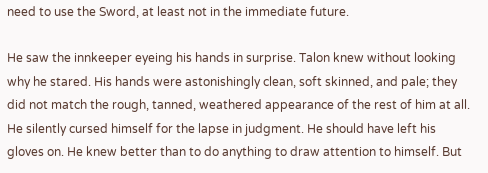need to use the Sword, at least not in the immediate future.

He saw the innkeeper eyeing his hands in surprise. Talon knew without looking why he stared. His hands were astonishingly clean, soft skinned, and pale; they did not match the rough, tanned, weathered appearance of the rest of him at all. He silently cursed himself for the lapse in judgment. He should have left his gloves on. He knew better than to do anything to draw attention to himself. But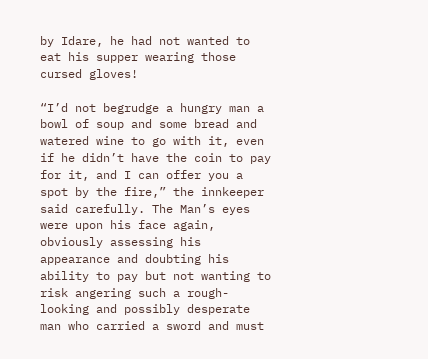by Idare, he had not wanted to eat his supper wearing those cursed gloves!

“I’d not begrudge a hungry man a bowl of soup and some bread and watered wine to go with it, even if he didn’t have the coin to pay for it, and I can offer you a spot by the fire,” the innkeeper said carefully. The Man’s eyes were upon his face again, obviously assessing his appearance and doubting his ability to pay but not wanting to risk angering such a rough-looking and possibly desperate man who carried a sword and must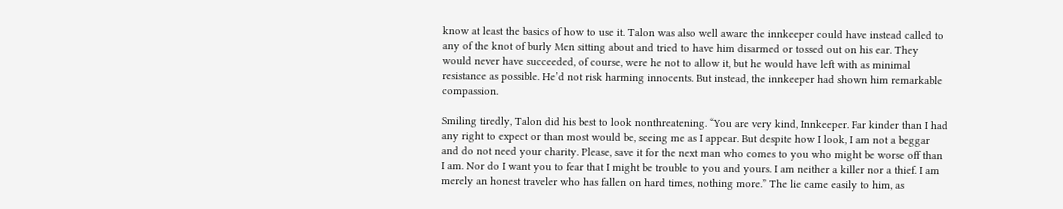know at least the basics of how to use it. Talon was also well aware the innkeeper could have instead called to any of the knot of burly Men sitting about and tried to have him disarmed or tossed out on his ear. They would never have succeeded, of course, were he not to allow it, but he would have left with as minimal resistance as possible. He’d not risk harming innocents. But instead, the innkeeper had shown him remarkable compassion.

Smiling tiredly, Talon did his best to look nonthreatening. “You are very kind, Innkeeper. Far kinder than I had any right to expect or than most would be, seeing me as I appear. But despite how I look, I am not a beggar and do not need your charity. Please, save it for the next man who comes to you who might be worse off than I am. Nor do I want you to fear that I might be trouble to you and yours. I am neither a killer nor a thief. I am merely an honest traveler who has fallen on hard times, nothing more.” The lie came easily to him, as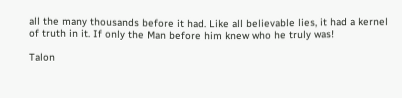all the many thousands before it had. Like all believable lies, it had a kernel of truth in it. If only the Man before him knew who he truly was!

Talon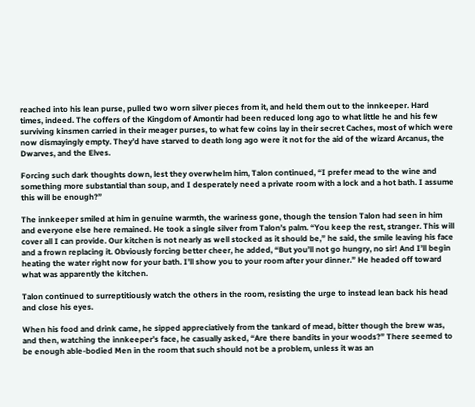reached into his lean purse, pulled two worn silver pieces from it, and held them out to the innkeeper. Hard times, indeed. The coffers of the Kingdom of Amontir had been reduced long ago to what little he and his few surviving kinsmen carried in their meager purses, to what few coins lay in their secret Caches, most of which were now dismayingly empty. They’d have starved to death long ago were it not for the aid of the wizard Arcanus, the Dwarves, and the Elves.

Forcing such dark thoughts down, lest they overwhelm him, Talon continued, “I prefer mead to the wine and something more substantial than soup, and I desperately need a private room with a lock and a hot bath. I assume this will be enough?”

The innkeeper smiled at him in genuine warmth, the wariness gone, though the tension Talon had seen in him and everyone else here remained. He took a single silver from Talon’s palm. “You keep the rest, stranger. This will cover all I can provide. Our kitchen is not nearly as well stocked as it should be,” he said, the smile leaving his face and a frown replacing it. Obviously forcing better cheer, he added, “But you’ll not go hungry, no sir! And I’ll begin heating the water right now for your bath. I’ll show you to your room after your dinner.” He headed off toward what was apparently the kitchen.

Talon continued to surreptitiously watch the others in the room, resisting the urge to instead lean back his head and close his eyes.

When his food and drink came, he sipped appreciatively from the tankard of mead, bitter though the brew was, and then, watching the innkeeper’s face, he casually asked, “Are there bandits in your woods?” There seemed to be enough able-bodied Men in the room that such should not be a problem, unless it was an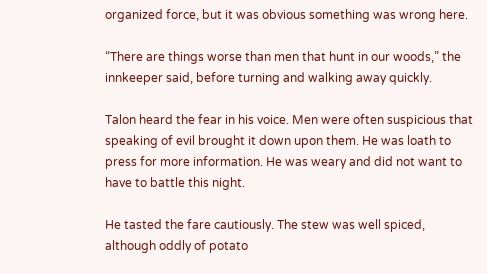organized force, but it was obvious something was wrong here.

“There are things worse than men that hunt in our woods,” the innkeeper said, before turning and walking away quickly.

Talon heard the fear in his voice. Men were often suspicious that speaking of evil brought it down upon them. He was loath to press for more information. He was weary and did not want to have to battle this night.

He tasted the fare cautiously. The stew was well spiced, although oddly of potato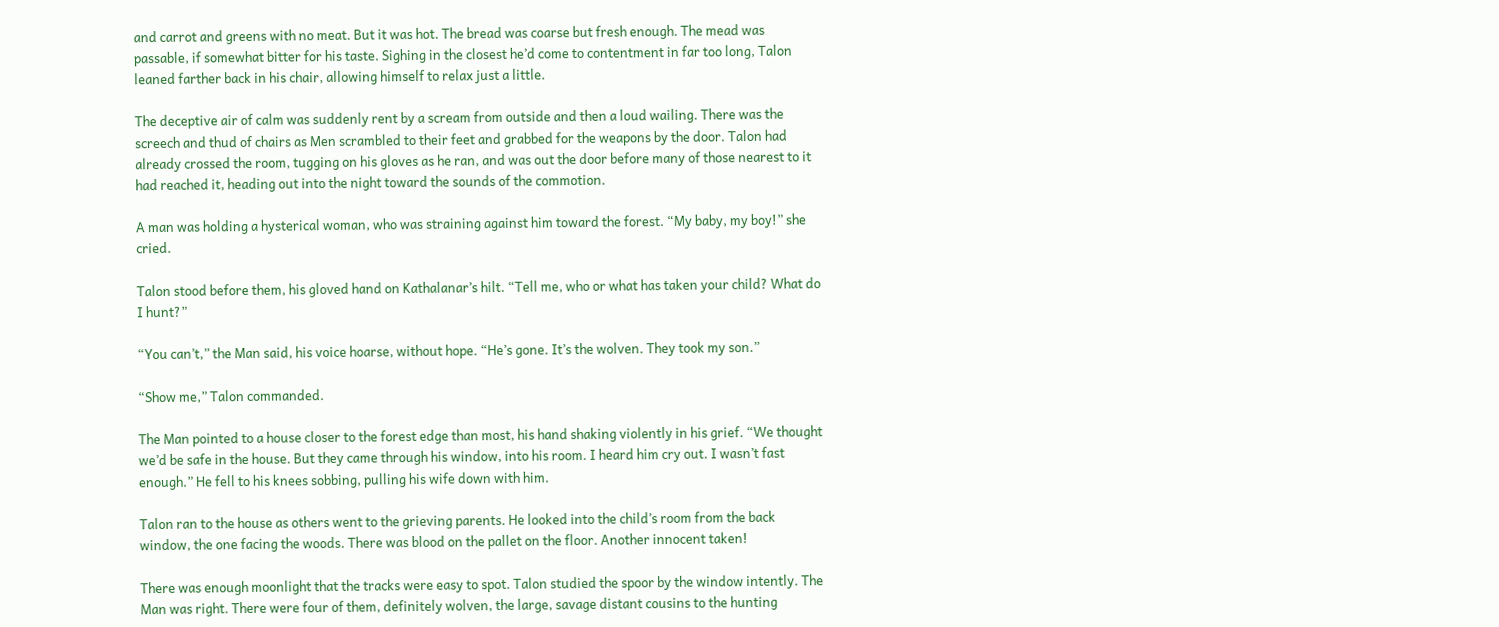and carrot and greens with no meat. But it was hot. The bread was coarse but fresh enough. The mead was passable, if somewhat bitter for his taste. Sighing in the closest he’d come to contentment in far too long, Talon leaned farther back in his chair, allowing himself to relax just a little.

The deceptive air of calm was suddenly rent by a scream from outside and then a loud wailing. There was the screech and thud of chairs as Men scrambled to their feet and grabbed for the weapons by the door. Talon had already crossed the room, tugging on his gloves as he ran, and was out the door before many of those nearest to it had reached it, heading out into the night toward the sounds of the commotion.

A man was holding a hysterical woman, who was straining against him toward the forest. “My baby, my boy!” she cried.

Talon stood before them, his gloved hand on Kathalanar’s hilt. “Tell me, who or what has taken your child? What do I hunt?”

“You can’t,” the Man said, his voice hoarse, without hope. “He’s gone. It’s the wolven. They took my son.”

“Show me,” Talon commanded.

The Man pointed to a house closer to the forest edge than most, his hand shaking violently in his grief. “We thought we’d be safe in the house. But they came through his window, into his room. I heard him cry out. I wasn’t fast enough.” He fell to his knees sobbing, pulling his wife down with him.

Talon ran to the house as others went to the grieving parents. He looked into the child’s room from the back window, the one facing the woods. There was blood on the pallet on the floor. Another innocent taken!

There was enough moonlight that the tracks were easy to spot. Talon studied the spoor by the window intently. The Man was right. There were four of them, definitely wolven, the large, savage distant cousins to the hunting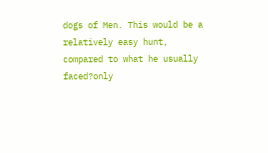dogs of Men. This would be a relatively easy hunt, compared to what he usually faced?only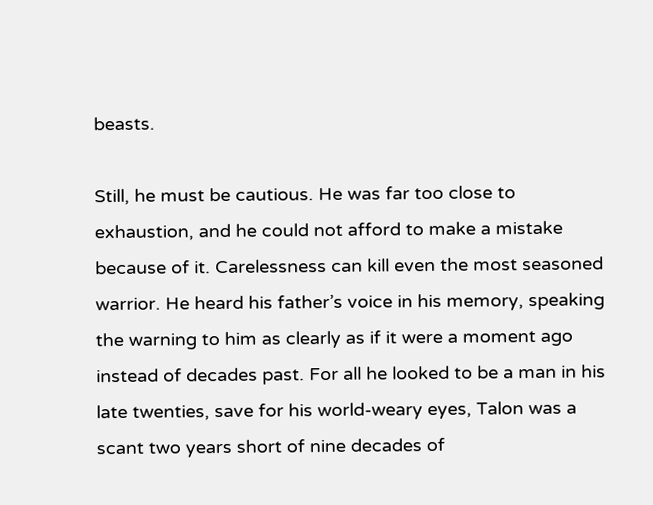beasts.

Still, he must be cautious. He was far too close to exhaustion, and he could not afford to make a mistake because of it. Carelessness can kill even the most seasoned warrior. He heard his father’s voice in his memory, speaking the warning to him as clearly as if it were a moment ago instead of decades past. For all he looked to be a man in his late twenties, save for his world-weary eyes, Talon was a scant two years short of nine decades of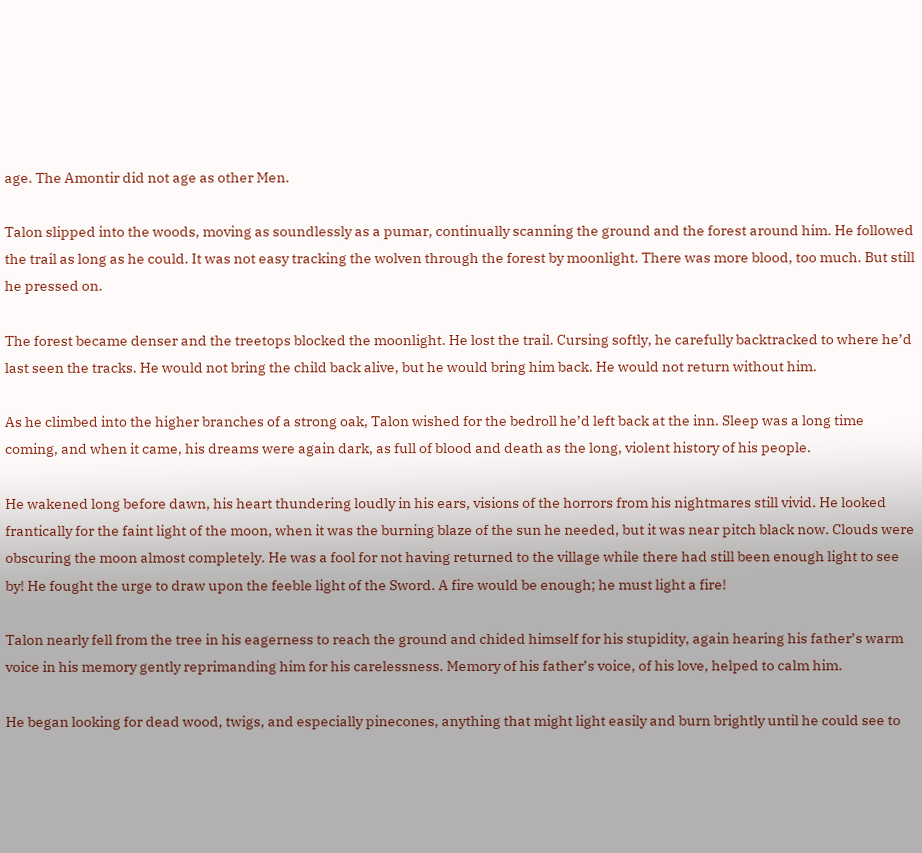age. The Amontir did not age as other Men.

Talon slipped into the woods, moving as soundlessly as a pumar, continually scanning the ground and the forest around him. He followed the trail as long as he could. It was not easy tracking the wolven through the forest by moonlight. There was more blood, too much. But still he pressed on.

The forest became denser and the treetops blocked the moonlight. He lost the trail. Cursing softly, he carefully backtracked to where he’d last seen the tracks. He would not bring the child back alive, but he would bring him back. He would not return without him.

As he climbed into the higher branches of a strong oak, Talon wished for the bedroll he’d left back at the inn. Sleep was a long time coming, and when it came, his dreams were again dark, as full of blood and death as the long, violent history of his people.

He wakened long before dawn, his heart thundering loudly in his ears, visions of the horrors from his nightmares still vivid. He looked frantically for the faint light of the moon, when it was the burning blaze of the sun he needed, but it was near pitch black now. Clouds were obscuring the moon almost completely. He was a fool for not having returned to the village while there had still been enough light to see by! He fought the urge to draw upon the feeble light of the Sword. A fire would be enough; he must light a fire!

Talon nearly fell from the tree in his eagerness to reach the ground and chided himself for his stupidity, again hearing his father’s warm voice in his memory gently reprimanding him for his carelessness. Memory of his father’s voice, of his love, helped to calm him.

He began looking for dead wood, twigs, and especially pinecones, anything that might light easily and burn brightly until he could see to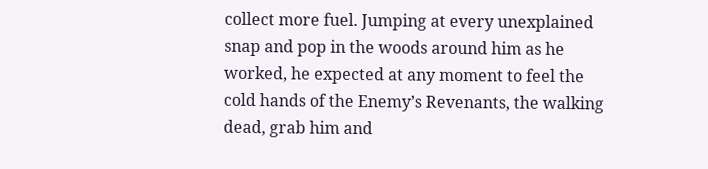collect more fuel. Jumping at every unexplained snap and pop in the woods around him as he worked, he expected at any moment to feel the cold hands of the Enemy’s Revenants, the walking dead, grab him and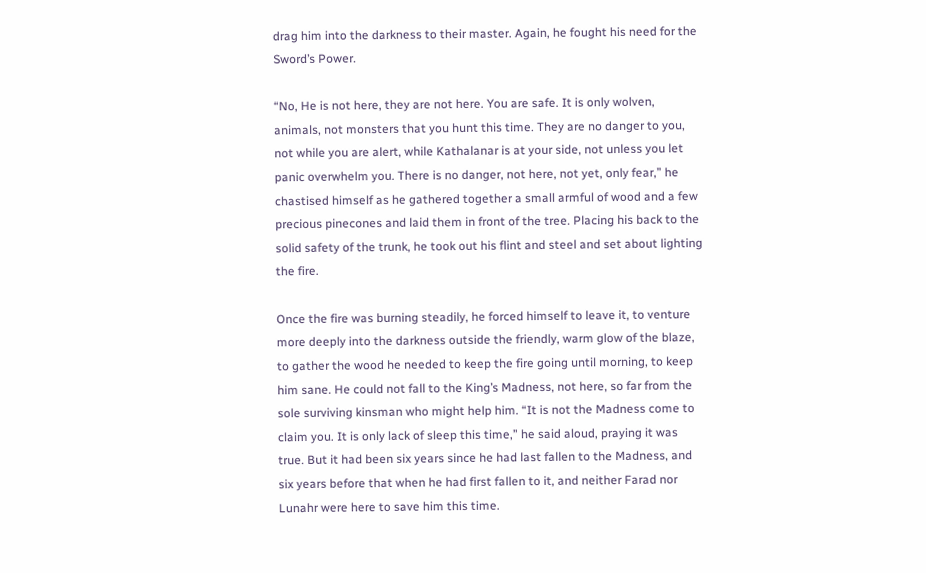drag him into the darkness to their master. Again, he fought his need for the Sword’s Power.

“No, He is not here, they are not here. You are safe. It is only wolven, animals, not monsters that you hunt this time. They are no danger to you, not while you are alert, while Kathalanar is at your side, not unless you let panic overwhelm you. There is no danger, not here, not yet, only fear,” he chastised himself as he gathered together a small armful of wood and a few precious pinecones and laid them in front of the tree. Placing his back to the solid safety of the trunk, he took out his flint and steel and set about lighting the fire.

Once the fire was burning steadily, he forced himself to leave it, to venture more deeply into the darkness outside the friendly, warm glow of the blaze, to gather the wood he needed to keep the fire going until morning, to keep him sane. He could not fall to the King’s Madness, not here, so far from the sole surviving kinsman who might help him. “It is not the Madness come to claim you. It is only lack of sleep this time,” he said aloud, praying it was true. But it had been six years since he had last fallen to the Madness, and six years before that when he had first fallen to it, and neither Farad nor Lunahr were here to save him this time.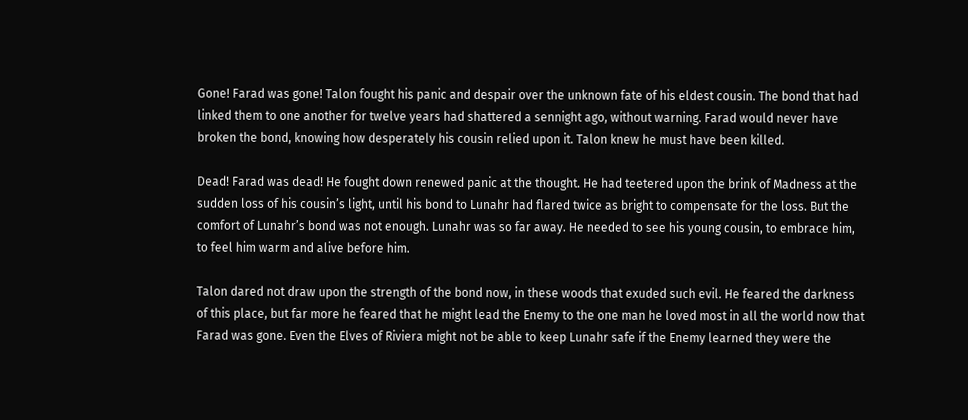Gone! Farad was gone! Talon fought his panic and despair over the unknown fate of his eldest cousin. The bond that had linked them to one another for twelve years had shattered a sennight ago, without warning. Farad would never have broken the bond, knowing how desperately his cousin relied upon it. Talon knew he must have been killed.

Dead! Farad was dead! He fought down renewed panic at the thought. He had teetered upon the brink of Madness at the sudden loss of his cousin’s light, until his bond to Lunahr had flared twice as bright to compensate for the loss. But the comfort of Lunahr’s bond was not enough. Lunahr was so far away. He needed to see his young cousin, to embrace him, to feel him warm and alive before him.

Talon dared not draw upon the strength of the bond now, in these woods that exuded such evil. He feared the darkness of this place, but far more he feared that he might lead the Enemy to the one man he loved most in all the world now that Farad was gone. Even the Elves of Riviera might not be able to keep Lunahr safe if the Enemy learned they were the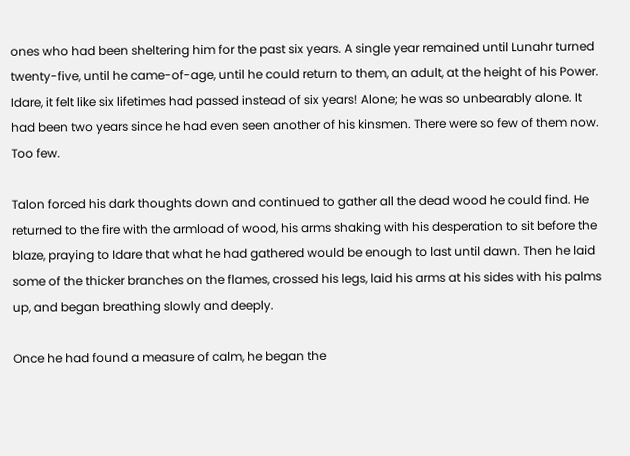ones who had been sheltering him for the past six years. A single year remained until Lunahr turned twenty-five, until he came-of-age, until he could return to them, an adult, at the height of his Power. Idare, it felt like six lifetimes had passed instead of six years! Alone; he was so unbearably alone. It had been two years since he had even seen another of his kinsmen. There were so few of them now. Too few.

Talon forced his dark thoughts down and continued to gather all the dead wood he could find. He returned to the fire with the armload of wood, his arms shaking with his desperation to sit before the blaze, praying to Idare that what he had gathered would be enough to last until dawn. Then he laid some of the thicker branches on the flames, crossed his legs, laid his arms at his sides with his palms up, and began breathing slowly and deeply.

Once he had found a measure of calm, he began the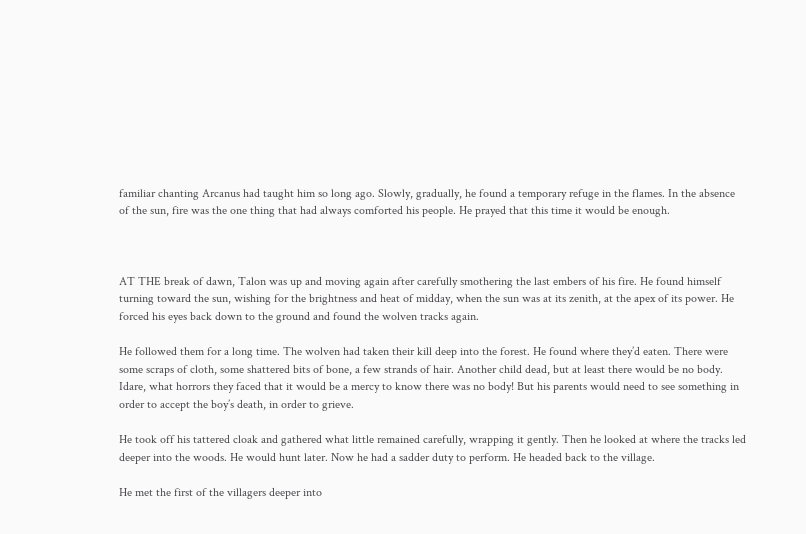familiar chanting Arcanus had taught him so long ago. Slowly, gradually, he found a temporary refuge in the flames. In the absence of the sun, fire was the one thing that had always comforted his people. He prayed that this time it would be enough.



AT THE break of dawn, Talon was up and moving again after carefully smothering the last embers of his fire. He found himself turning toward the sun, wishing for the brightness and heat of midday, when the sun was at its zenith, at the apex of its power. He forced his eyes back down to the ground and found the wolven tracks again.

He followed them for a long time. The wolven had taken their kill deep into the forest. He found where they’d eaten. There were some scraps of cloth, some shattered bits of bone, a few strands of hair. Another child dead, but at least there would be no body. Idare, what horrors they faced that it would be a mercy to know there was no body! But his parents would need to see something in order to accept the boy’s death, in order to grieve.

He took off his tattered cloak and gathered what little remained carefully, wrapping it gently. Then he looked at where the tracks led deeper into the woods. He would hunt later. Now he had a sadder duty to perform. He headed back to the village.

He met the first of the villagers deeper into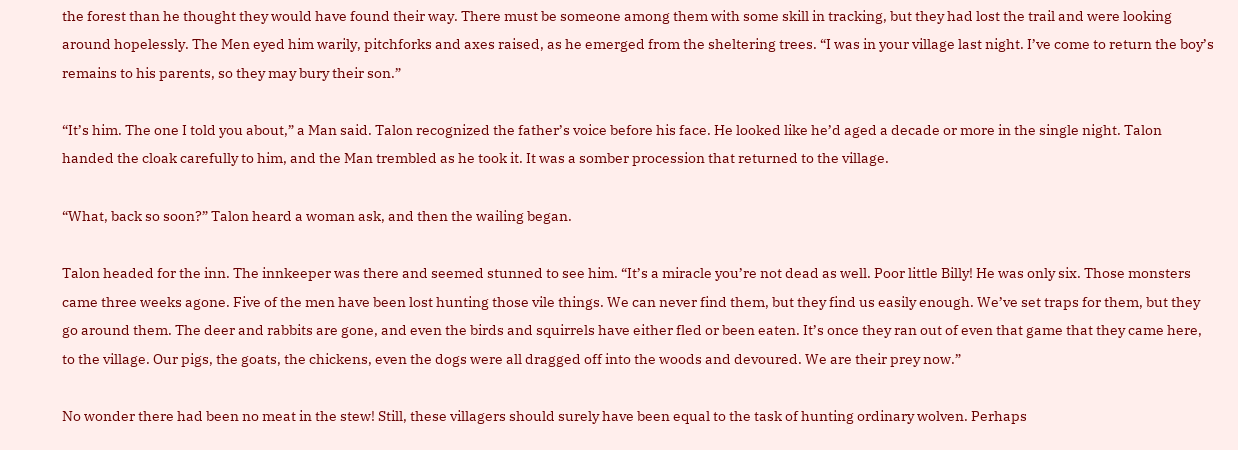the forest than he thought they would have found their way. There must be someone among them with some skill in tracking, but they had lost the trail and were looking around hopelessly. The Men eyed him warily, pitchforks and axes raised, as he emerged from the sheltering trees. “I was in your village last night. I’ve come to return the boy’s remains to his parents, so they may bury their son.”

“It’s him. The one I told you about,” a Man said. Talon recognized the father’s voice before his face. He looked like he’d aged a decade or more in the single night. Talon handed the cloak carefully to him, and the Man trembled as he took it. It was a somber procession that returned to the village.

“What, back so soon?” Talon heard a woman ask, and then the wailing began.

Talon headed for the inn. The innkeeper was there and seemed stunned to see him. “It’s a miracle you’re not dead as well. Poor little Billy! He was only six. Those monsters came three weeks agone. Five of the men have been lost hunting those vile things. We can never find them, but they find us easily enough. We’ve set traps for them, but they go around them. The deer and rabbits are gone, and even the birds and squirrels have either fled or been eaten. It’s once they ran out of even that game that they came here, to the village. Our pigs, the goats, the chickens, even the dogs were all dragged off into the woods and devoured. We are their prey now.”

No wonder there had been no meat in the stew! Still, these villagers should surely have been equal to the task of hunting ordinary wolven. Perhaps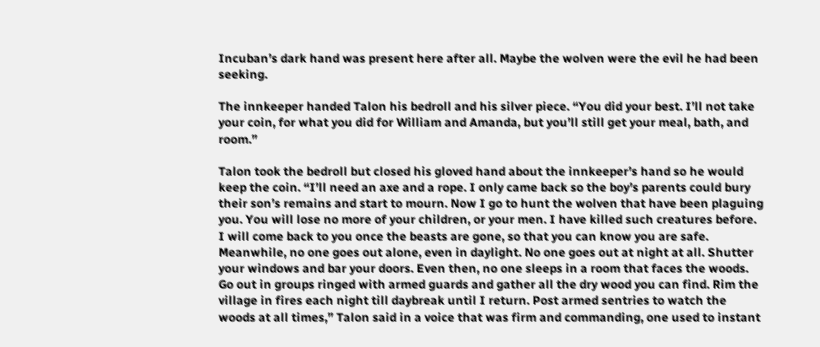Incuban’s dark hand was present here after all. Maybe the wolven were the evil he had been seeking.

The innkeeper handed Talon his bedroll and his silver piece. “You did your best. I’ll not take your coin, for what you did for William and Amanda, but you’ll still get your meal, bath, and room.”

Talon took the bedroll but closed his gloved hand about the innkeeper’s hand so he would keep the coin. “I’ll need an axe and a rope. I only came back so the boy’s parents could bury their son’s remains and start to mourn. Now I go to hunt the wolven that have been plaguing you. You will lose no more of your children, or your men. I have killed such creatures before. I will come back to you once the beasts are gone, so that you can know you are safe. Meanwhile, no one goes out alone, even in daylight. No one goes out at night at all. Shutter your windows and bar your doors. Even then, no one sleeps in a room that faces the woods. Go out in groups ringed with armed guards and gather all the dry wood you can find. Rim the village in fires each night till daybreak until I return. Post armed sentries to watch the woods at all times,” Talon said in a voice that was firm and commanding, one used to instant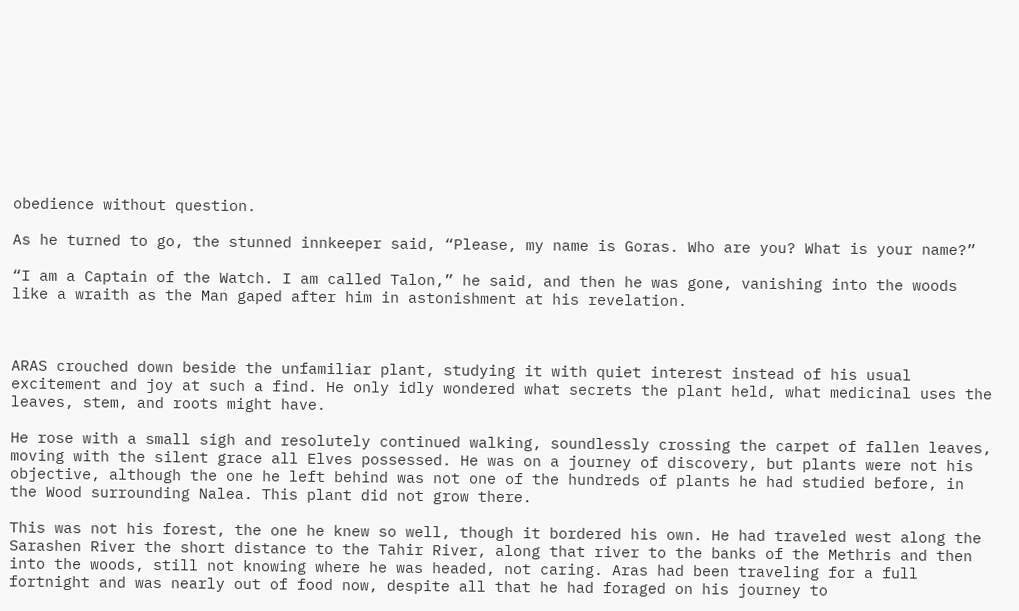obedience without question.

As he turned to go, the stunned innkeeper said, “Please, my name is Goras. Who are you? What is your name?”

“I am a Captain of the Watch. I am called Talon,” he said, and then he was gone, vanishing into the woods like a wraith as the Man gaped after him in astonishment at his revelation.



ARAS crouched down beside the unfamiliar plant, studying it with quiet interest instead of his usual excitement and joy at such a find. He only idly wondered what secrets the plant held, what medicinal uses the leaves, stem, and roots might have.

He rose with a small sigh and resolutely continued walking, soundlessly crossing the carpet of fallen leaves, moving with the silent grace all Elves possessed. He was on a journey of discovery, but plants were not his objective, although the one he left behind was not one of the hundreds of plants he had studied before, in the Wood surrounding Nalea. This plant did not grow there.

This was not his forest, the one he knew so well, though it bordered his own. He had traveled west along the Sarashen River the short distance to the Tahir River, along that river to the banks of the Methris and then into the woods, still not knowing where he was headed, not caring. Aras had been traveling for a full fortnight and was nearly out of food now, despite all that he had foraged on his journey to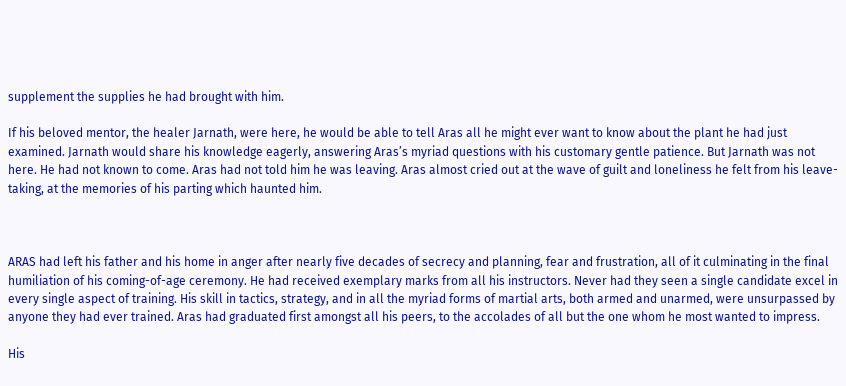supplement the supplies he had brought with him.

If his beloved mentor, the healer Jarnath, were here, he would be able to tell Aras all he might ever want to know about the plant he had just examined. Jarnath would share his knowledge eagerly, answering Aras’s myriad questions with his customary gentle patience. But Jarnath was not here. He had not known to come. Aras had not told him he was leaving. Aras almost cried out at the wave of guilt and loneliness he felt from his leave-taking, at the memories of his parting which haunted him.



ARAS had left his father and his home in anger after nearly five decades of secrecy and planning, fear and frustration, all of it culminating in the final humiliation of his coming-of-age ceremony. He had received exemplary marks from all his instructors. Never had they seen a single candidate excel in every single aspect of training. His skill in tactics, strategy, and in all the myriad forms of martial arts, both armed and unarmed, were unsurpassed by anyone they had ever trained. Aras had graduated first amongst all his peers, to the accolades of all but the one whom he most wanted to impress.

His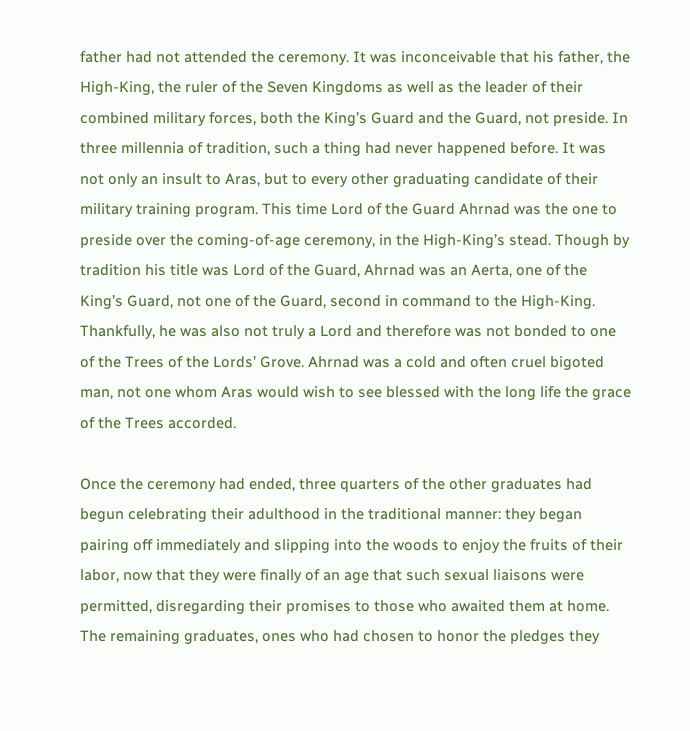father had not attended the ceremony. It was inconceivable that his father, the High-King, the ruler of the Seven Kingdoms as well as the leader of their combined military forces, both the King’s Guard and the Guard, not preside. In three millennia of tradition, such a thing had never happened before. It was not only an insult to Aras, but to every other graduating candidate of their military training program. This time Lord of the Guard Ahrnad was the one to preside over the coming-of-age ceremony, in the High-King’s stead. Though by tradition his title was Lord of the Guard, Ahrnad was an Aerta, one of the King’s Guard, not one of the Guard, second in command to the High-King. Thankfully, he was also not truly a Lord and therefore was not bonded to one of the Trees of the Lords’ Grove. Ahrnad was a cold and often cruel bigoted man, not one whom Aras would wish to see blessed with the long life the grace of the Trees accorded.

Once the ceremony had ended, three quarters of the other graduates had begun celebrating their adulthood in the traditional manner: they began pairing off immediately and slipping into the woods to enjoy the fruits of their labor, now that they were finally of an age that such sexual liaisons were permitted, disregarding their promises to those who awaited them at home. The remaining graduates, ones who had chosen to honor the pledges they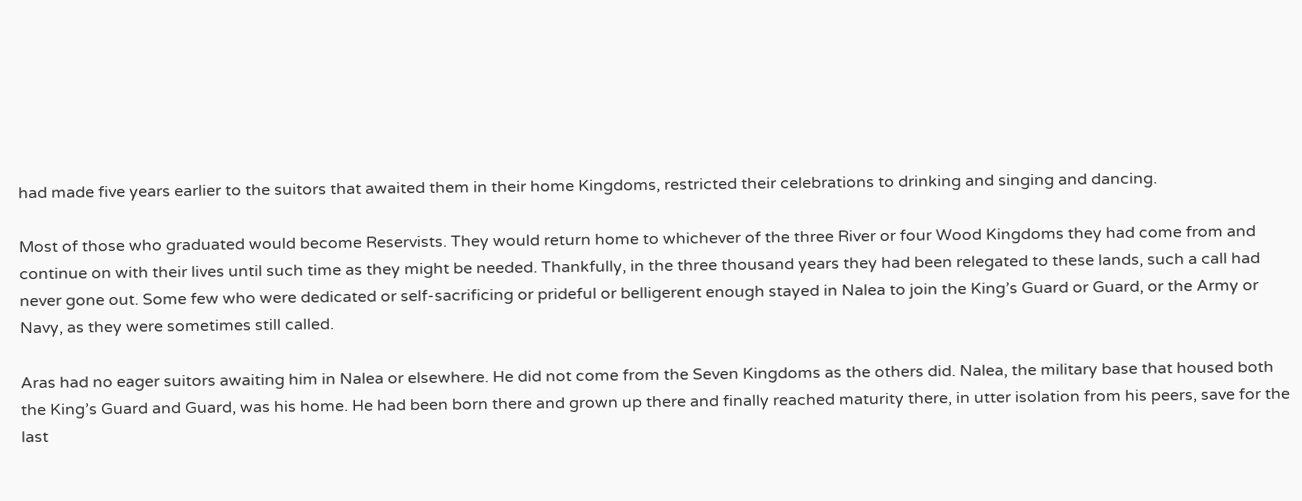had made five years earlier to the suitors that awaited them in their home Kingdoms, restricted their celebrations to drinking and singing and dancing.

Most of those who graduated would become Reservists. They would return home to whichever of the three River or four Wood Kingdoms they had come from and continue on with their lives until such time as they might be needed. Thankfully, in the three thousand years they had been relegated to these lands, such a call had never gone out. Some few who were dedicated or self-sacrificing or prideful or belligerent enough stayed in Nalea to join the King’s Guard or Guard, or the Army or Navy, as they were sometimes still called.

Aras had no eager suitors awaiting him in Nalea or elsewhere. He did not come from the Seven Kingdoms as the others did. Nalea, the military base that housed both the King’s Guard and Guard, was his home. He had been born there and grown up there and finally reached maturity there, in utter isolation from his peers, save for the last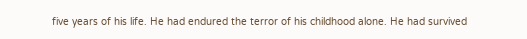five years of his life. He had endured the terror of his childhood alone. He had survived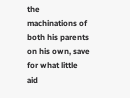the machinations of both his parents on his own, save for what little aid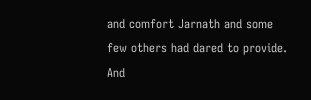and comfort Jarnath and some few others had dared to provide. And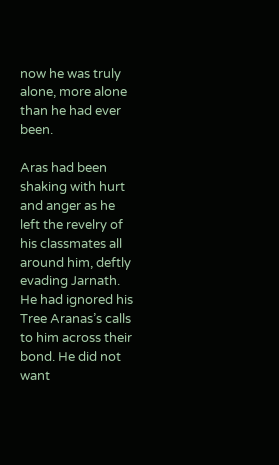now he was truly alone, more alone than he had ever been.

Aras had been shaking with hurt and anger as he left the revelry of his classmates all around him, deftly evading Jarnath. He had ignored his Tree Aranas’s calls to him across their bond. He did not want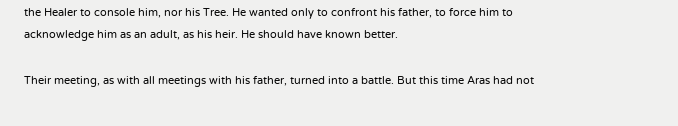the Healer to console him, nor his Tree. He wanted only to confront his father, to force him to acknowledge him as an adult, as his heir. He should have known better.

Their meeting, as with all meetings with his father, turned into a battle. But this time Aras had not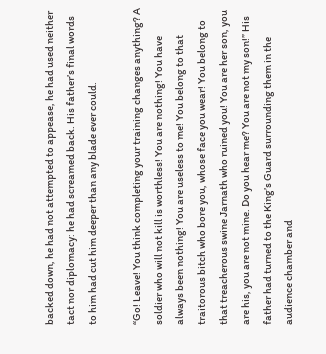backed down, he had not attempted to appease, he had used neither tact nor diplomacy: he had screamed back. His father’s final words to him had cut him deeper than any blade ever could.

“Go! Leave! You think completing your training changes anything? A soldier who will not kill is worthless! You are nothing! You have always been nothing! You are useless to me! You belong to that traitorous bitch who bore you, whose face you wear! You belong to that treacherous swine Jarnath who ruined you! You are her son, you are his, you are not mine. Do you hear me? You are not my son!” His father had turned to the King’s Guard surrounding them in the audience chamber and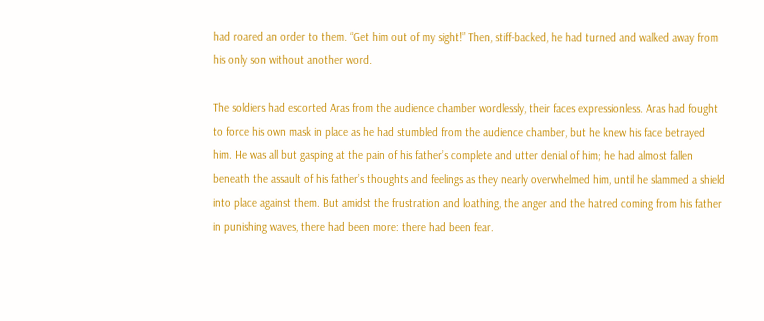had roared an order to them. “Get him out of my sight!” Then, stiff-backed, he had turned and walked away from his only son without another word.

The soldiers had escorted Aras from the audience chamber wordlessly, their faces expressionless. Aras had fought to force his own mask in place as he had stumbled from the audience chamber, but he knew his face betrayed him. He was all but gasping at the pain of his father’s complete and utter denial of him; he had almost fallen beneath the assault of his father’s thoughts and feelings as they nearly overwhelmed him, until he slammed a shield into place against them. But amidst the frustration and loathing, the anger and the hatred coming from his father in punishing waves, there had been more: there had been fear.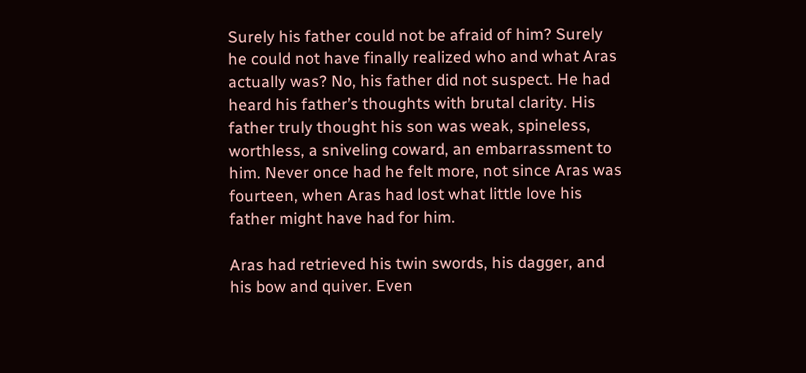Surely his father could not be afraid of him? Surely he could not have finally realized who and what Aras actually was? No, his father did not suspect. He had heard his father’s thoughts with brutal clarity. His father truly thought his son was weak, spineless, worthless, a sniveling coward, an embarrassment to him. Never once had he felt more, not since Aras was fourteen, when Aras had lost what little love his father might have had for him.

Aras had retrieved his twin swords, his dagger, and his bow and quiver. Even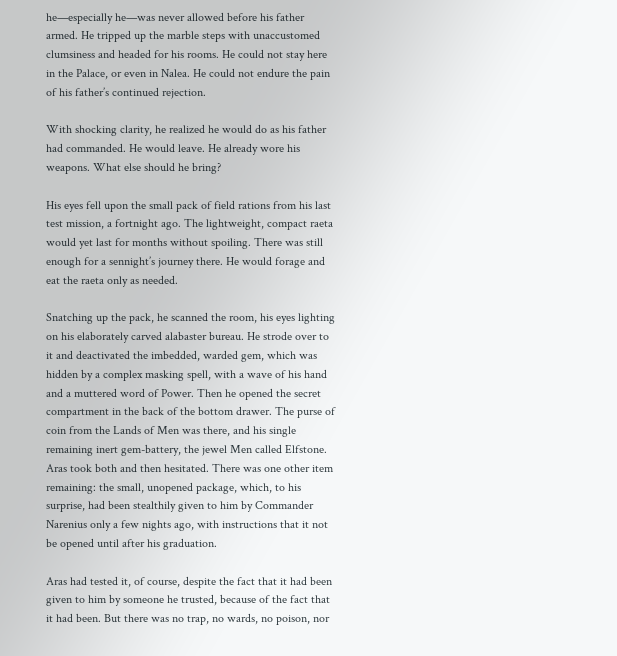he—especially he—was never allowed before his father armed. He tripped up the marble steps with unaccustomed clumsiness and headed for his rooms. He could not stay here in the Palace, or even in Nalea. He could not endure the pain of his father’s continued rejection.

With shocking clarity, he realized he would do as his father had commanded. He would leave. He already wore his weapons. What else should he bring?

His eyes fell upon the small pack of field rations from his last test mission, a fortnight ago. The lightweight, compact raeta would yet last for months without spoiling. There was still enough for a sennight’s journey there. He would forage and eat the raeta only as needed.

Snatching up the pack, he scanned the room, his eyes lighting on his elaborately carved alabaster bureau. He strode over to it and deactivated the imbedded, warded gem, which was hidden by a complex masking spell, with a wave of his hand and a muttered word of Power. Then he opened the secret compartment in the back of the bottom drawer. The purse of coin from the Lands of Men was there, and his single remaining inert gem-battery, the jewel Men called Elfstone. Aras took both and then hesitated. There was one other item remaining: the small, unopened package, which, to his surprise, had been stealthily given to him by Commander Narenius only a few nights ago, with instructions that it not be opened until after his graduation.

Aras had tested it, of course, despite the fact that it had been given to him by someone he trusted, because of the fact that it had been. But there was no trap, no wards, no poison, nor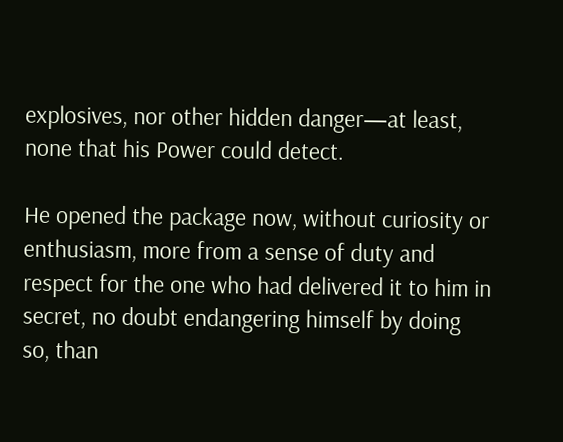explosives, nor other hidden danger—at least, none that his Power could detect.

He opened the package now, without curiosity or enthusiasm, more from a sense of duty and respect for the one who had delivered it to him in secret, no doubt endangering himself by doing so, than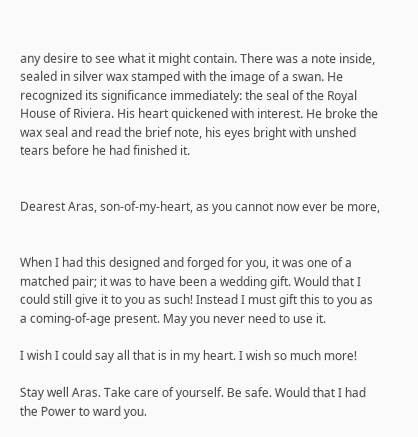any desire to see what it might contain. There was a note inside, sealed in silver wax stamped with the image of a swan. He recognized its significance immediately: the seal of the Royal House of Riviera. His heart quickened with interest. He broke the wax seal and read the brief note, his eyes bright with unshed tears before he had finished it.


Dearest Aras, son-of-my-heart, as you cannot now ever be more,


When I had this designed and forged for you, it was one of a matched pair; it was to have been a wedding gift. Would that I could still give it to you as such! Instead I must gift this to you as a coming-of-age present. May you never need to use it.

I wish I could say all that is in my heart. I wish so much more!

Stay well Aras. Take care of yourself. Be safe. Would that I had the Power to ward you.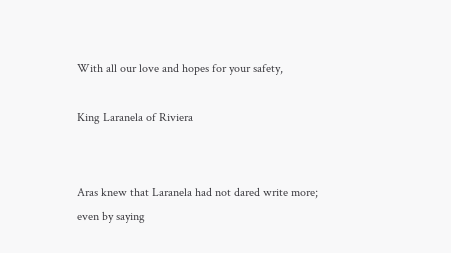With all our love and hopes for your safety,

King Laranela of Riviera


Aras knew that Laranela had not dared write more; even by saying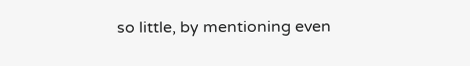so little, by mentioning even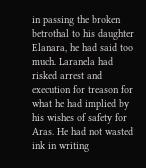in passing the broken betrothal to his daughter Elanara, he had said too much. Laranela had risked arrest and execution for treason for what he had implied by his wishes of safety for Aras. He had not wasted ink in writing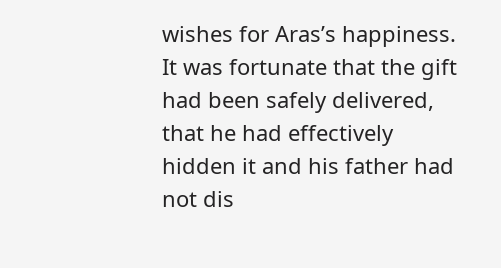wishes for Aras’s happiness. It was fortunate that the gift had been safely delivered, that he had effectively hidden it and his father had not dis